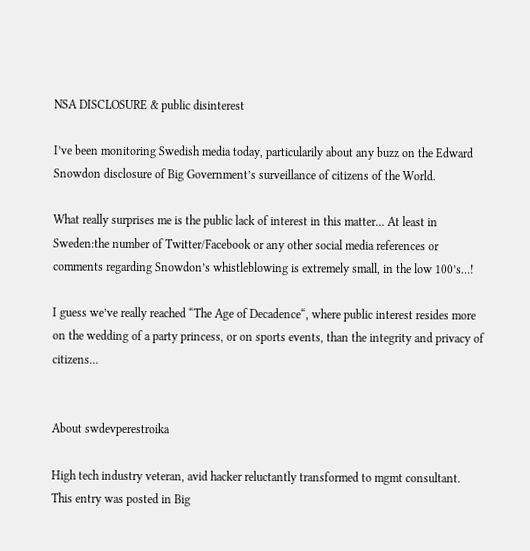NSA DISCLOSURE & public disinterest

I’ve been monitoring Swedish media today, particularily about any buzz on the Edward Snowdon disclosure of Big Government’s surveillance of citizens of the World.

What really surprises me is the public lack of interest in this matter… At least in Sweden:the number of Twitter/Facebook or any other social media references or comments regarding Snowdon’s whistleblowing is extremely small, in the low 100’s…!

I guess we’ve really reached “The Age of Decadence“, where public interest resides more on the wedding of a party princess, or on sports events, than the integrity and privacy of citizens…


About swdevperestroika

High tech industry veteran, avid hacker reluctantly transformed to mgmt consultant.
This entry was posted in Big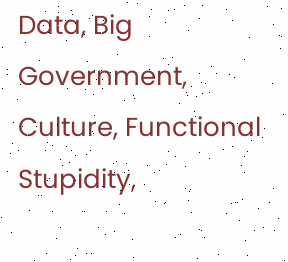Data, Big Government, Culture, Functional Stupidity,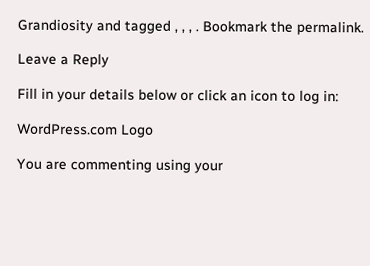Grandiosity and tagged , , , . Bookmark the permalink.

Leave a Reply

Fill in your details below or click an icon to log in:

WordPress.com Logo

You are commenting using your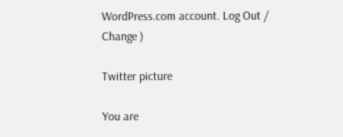WordPress.com account. Log Out / Change )

Twitter picture

You are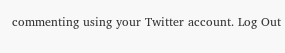commenting using your Twitter account. Log Out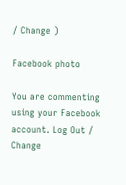/ Change )

Facebook photo

You are commenting using your Facebook account. Log Out / Change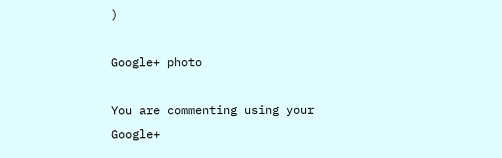)

Google+ photo

You are commenting using your Google+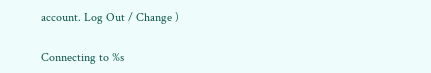account. Log Out / Change )

Connecting to %s